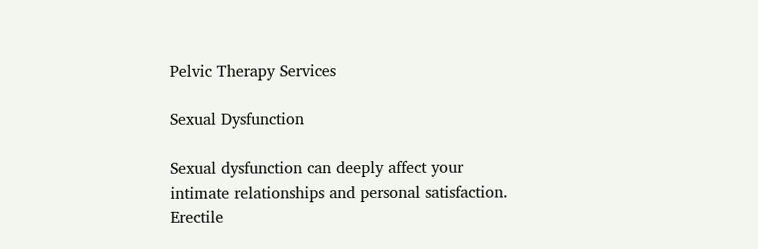Pelvic Therapy Services

Sexual Dysfunction

Sexual dysfunction can deeply affect your intimate relationships and personal satisfaction. Erectile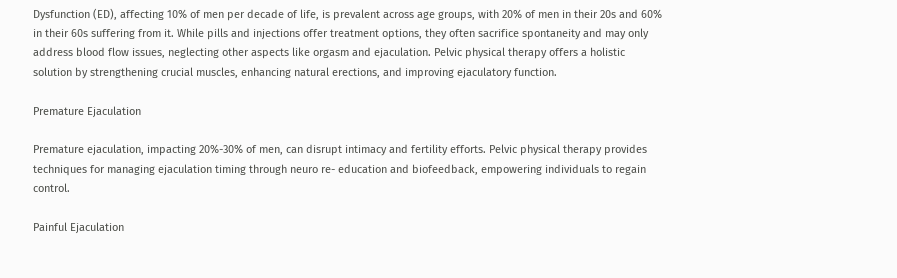Dysfunction (ED), affecting 10% of men per decade of life, is prevalent across age groups, with 20% of men in their 20s and 60% in their 60s suffering from it. While pills and injections offer treatment options, they often sacrifice spontaneity and may only address blood flow issues, neglecting other aspects like orgasm and ejaculation. Pelvic physical therapy offers a holistic solution by strengthening crucial muscles, enhancing natural erections, and improving ejaculatory function.

Premature Ejaculation

Premature ejaculation, impacting 20%-30% of men, can disrupt intimacy and fertility efforts. Pelvic physical therapy provides techniques for managing ejaculation timing through neuro re- education and biofeedback, empowering individuals to regain control.

Painful Ejaculation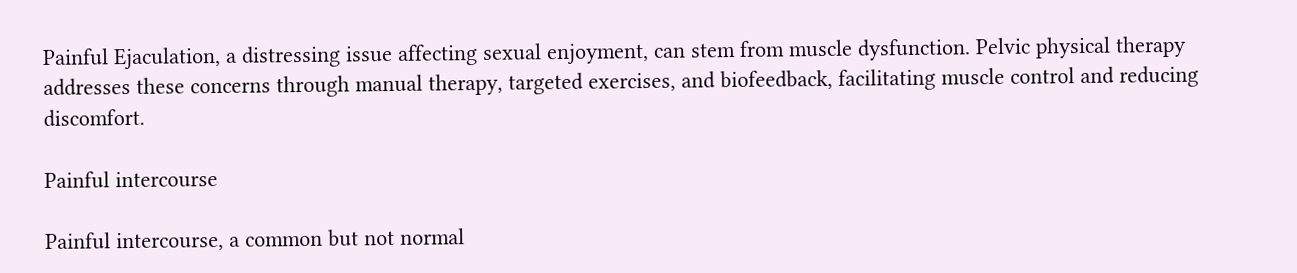Painful Ejaculation, a distressing issue affecting sexual enjoyment, can stem from muscle dysfunction. Pelvic physical therapy addresses these concerns through manual therapy, targeted exercises, and biofeedback, facilitating muscle control and reducing discomfort.

Painful intercourse

Painful intercourse, a common but not normal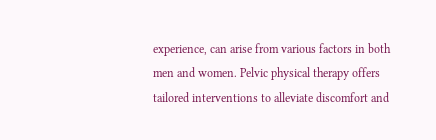experience, can arise from various factors in both men and women. Pelvic physical therapy offers tailored interventions to alleviate discomfort and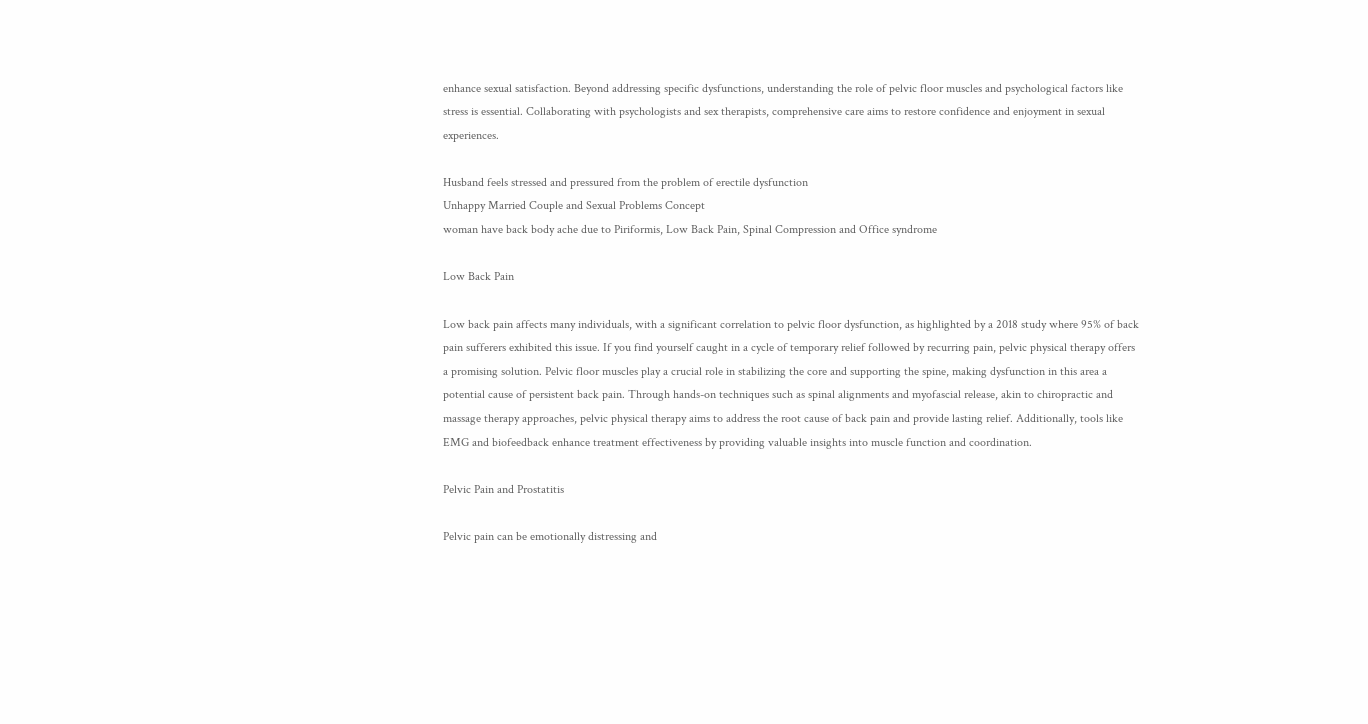enhance sexual satisfaction. Beyond addressing specific dysfunctions, understanding the role of pelvic floor muscles and psychological factors like stress is essential. Collaborating with psychologists and sex therapists, comprehensive care aims to restore confidence and enjoyment in sexual experiences.

Husband feels stressed and pressured from the problem of erectile dysfunction
Unhappy Married Couple and Sexual Problems Concept
woman have back body ache due to Piriformis, Low Back Pain, Spinal Compression and Office syndrome

Low Back Pain

Low back pain affects many individuals, with a significant correlation to pelvic floor dysfunction, as highlighted by a 2018 study where 95% of back pain sufferers exhibited this issue. If you find yourself caught in a cycle of temporary relief followed by recurring pain, pelvic physical therapy offers a promising solution. Pelvic floor muscles play a crucial role in stabilizing the core and supporting the spine, making dysfunction in this area a potential cause of persistent back pain. Through hands-on techniques such as spinal alignments and myofascial release, akin to chiropractic and massage therapy approaches, pelvic physical therapy aims to address the root cause of back pain and provide lasting relief. Additionally, tools like EMG and biofeedback enhance treatment effectiveness by providing valuable insights into muscle function and coordination.

Pelvic Pain and Prostatitis

Pelvic pain can be emotionally distressing and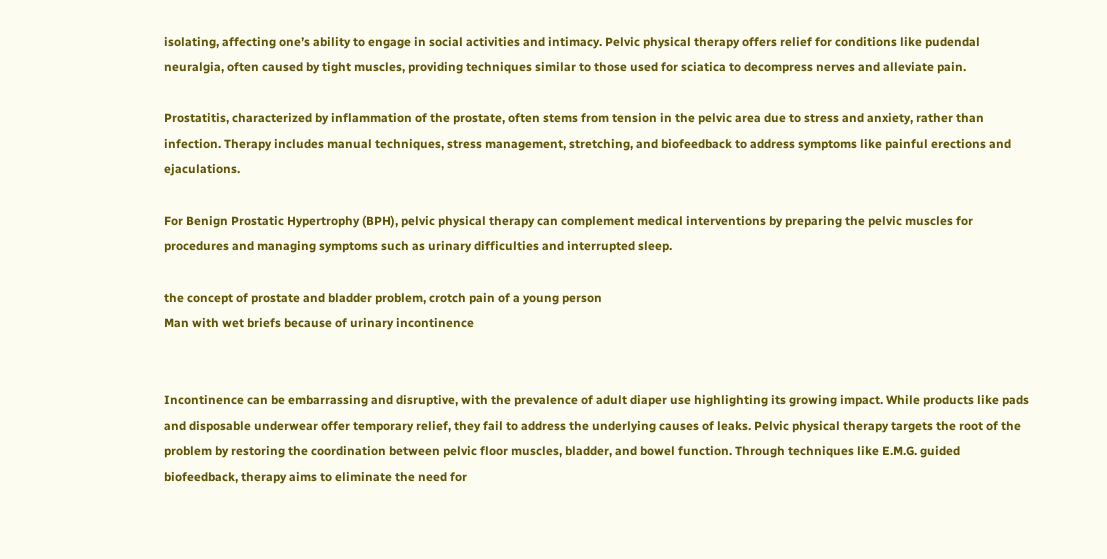isolating, affecting one’s ability to engage in social activities and intimacy. Pelvic physical therapy offers relief for conditions like pudendal neuralgia, often caused by tight muscles, providing techniques similar to those used for sciatica to decompress nerves and alleviate pain.

Prostatitis, characterized by inflammation of the prostate, often stems from tension in the pelvic area due to stress and anxiety, rather than infection. Therapy includes manual techniques, stress management, stretching, and biofeedback to address symptoms like painful erections and ejaculations.

For Benign Prostatic Hypertrophy (BPH), pelvic physical therapy can complement medical interventions by preparing the pelvic muscles for procedures and managing symptoms such as urinary difficulties and interrupted sleep.

the concept of prostate and bladder problem, crotch pain of a young person
Man with wet briefs because of urinary incontinence


Incontinence can be embarrassing and disruptive, with the prevalence of adult diaper use highlighting its growing impact. While products like pads and disposable underwear offer temporary relief, they fail to address the underlying causes of leaks. Pelvic physical therapy targets the root of the problem by restoring the coordination between pelvic floor muscles, bladder, and bowel function. Through techniques like E.M.G. guided biofeedback, therapy aims to eliminate the need for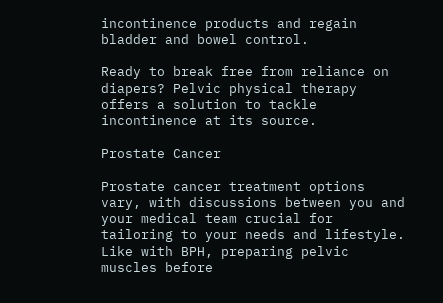incontinence products and regain bladder and bowel control.

Ready to break free from reliance on diapers? Pelvic physical therapy offers a solution to tackle incontinence at its source.

Prostate Cancer

Prostate cancer treatment options vary, with discussions between you and your medical team crucial for tailoring to your needs and lifestyle. Like with BPH, preparing pelvic muscles before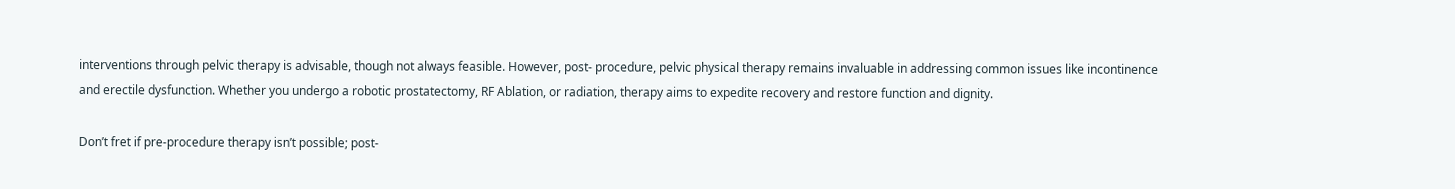interventions through pelvic therapy is advisable, though not always feasible. However, post- procedure, pelvic physical therapy remains invaluable in addressing common issues like incontinence and erectile dysfunction. Whether you undergo a robotic prostatectomy, RF Ablation, or radiation, therapy aims to expedite recovery and restore function and dignity.

Don’t fret if pre-procedure therapy isn’t possible; post-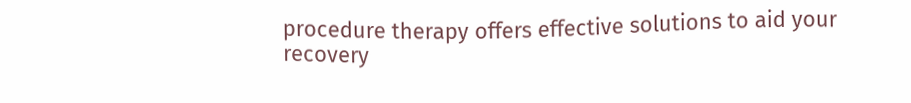procedure therapy offers effective solutions to aid your recovery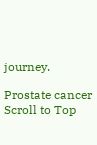journey.

Prostate cancer
Scroll to Top